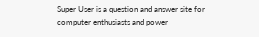Super User is a question and answer site for computer enthusiasts and power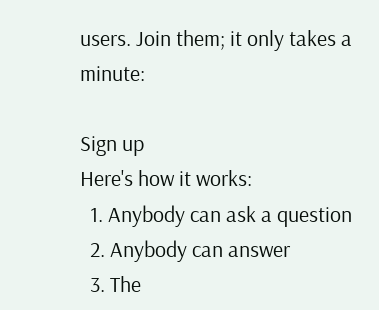users. Join them; it only takes a minute:

Sign up
Here's how it works:
  1. Anybody can ask a question
  2. Anybody can answer
  3. The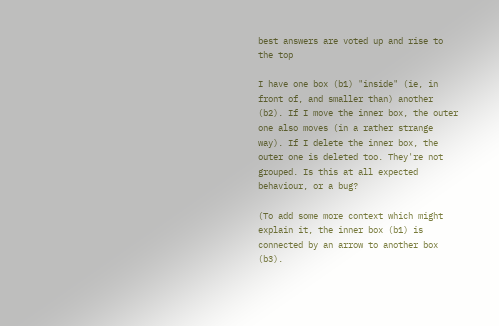best answers are voted up and rise to the top

I have one box (b1) "inside" (ie, in front of, and smaller than) another (b2). If I move the inner box, the outer one also moves (in a rather strange way). If I delete the inner box, the outer one is deleted too. They're not grouped. Is this at all expected behaviour, or a bug?

(To add some more context which might explain it, the inner box (b1) is connected by an arrow to another box (b3).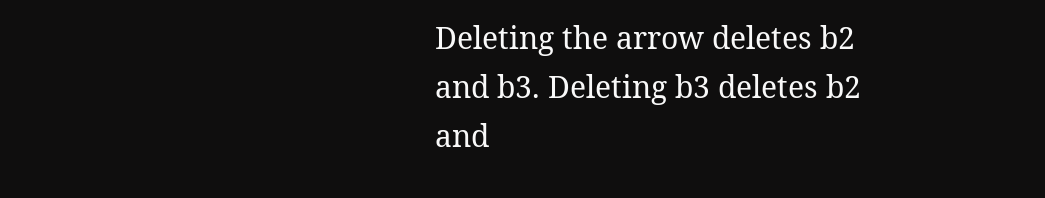Deleting the arrow deletes b2 and b3. Deleting b3 deletes b2 and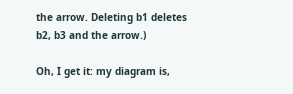the arrow. Deleting b1 deletes b2, b3 and the arrow.)

Oh, I get it: my diagram is,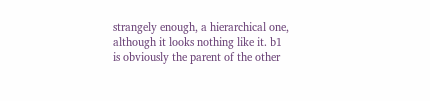strangely enough, a hierarchical one, although it looks nothing like it. b1 is obviously the parent of the other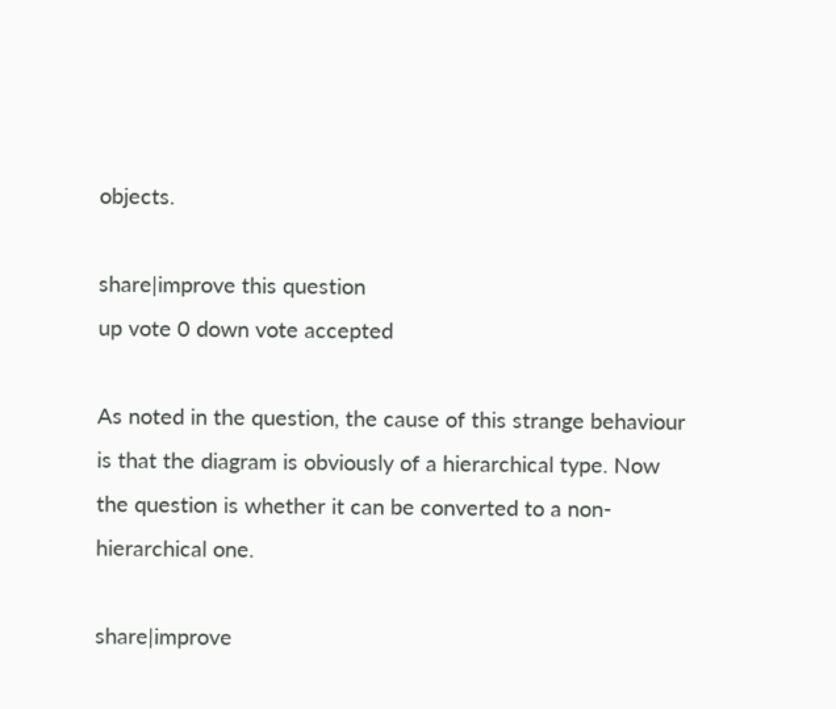objects.

share|improve this question
up vote 0 down vote accepted

As noted in the question, the cause of this strange behaviour is that the diagram is obviously of a hierarchical type. Now the question is whether it can be converted to a non-hierarchical one.

share|improve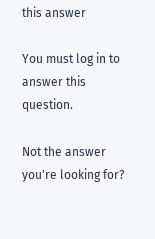this answer

You must log in to answer this question.

Not the answer you're looking for?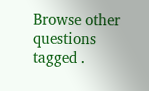Browse other questions tagged .